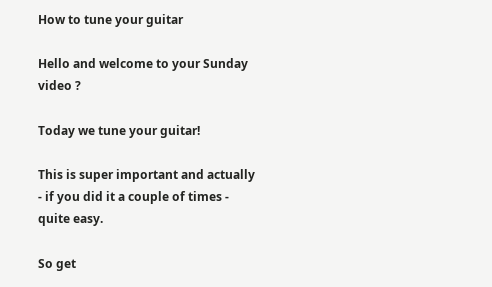How to tune your guitar

Hello and welcome to your Sunday video ?

Today we tune your guitar!

This is super important and actually - if you did it a couple of times - quite easy.

So get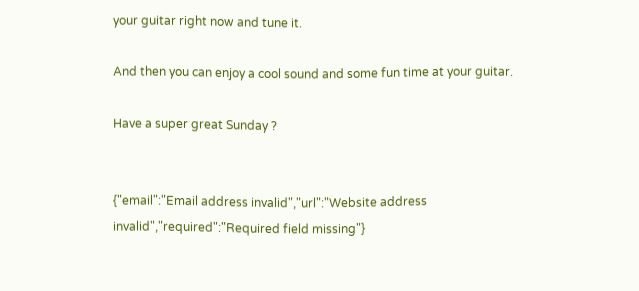your guitar right now and tune it.

And then you can enjoy a cool sound and some fun time at your guitar.

Have a super great Sunday ?


{"email":"Email address invalid","url":"Website address invalid","required":"Required field missing"}